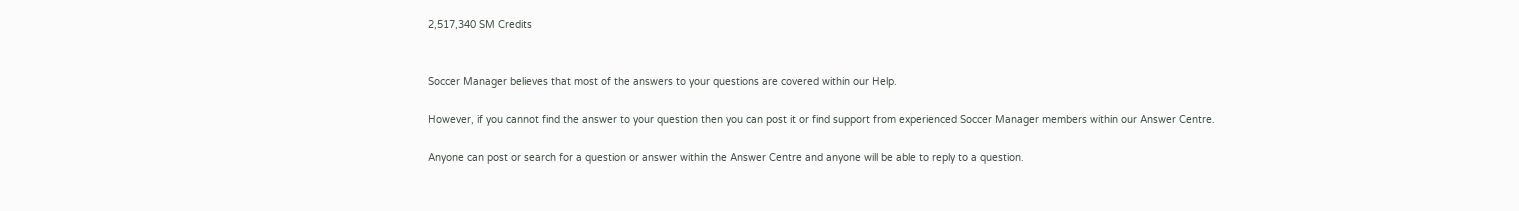2,517,340 SM Credits


Soccer Manager believes that most of the answers to your questions are covered within our Help.

However, if you cannot find the answer to your question then you can post it or find support from experienced Soccer Manager members within our Answer Centre.

Anyone can post or search for a question or answer within the Answer Centre and anyone will be able to reply to a question.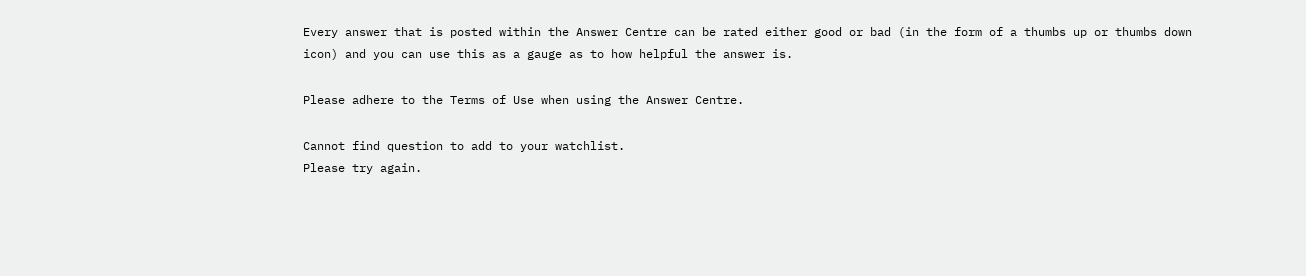Every answer that is posted within the Answer Centre can be rated either good or bad (in the form of a thumbs up or thumbs down icon) and you can use this as a gauge as to how helpful the answer is.

Please adhere to the Terms of Use when using the Answer Centre.

Cannot find question to add to your watchlist.
Please try again.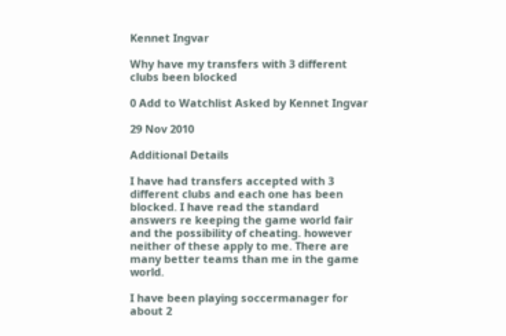Kennet Ingvar

Why have my transfers with 3 different clubs been blocked

0 Add to Watchlist Asked by Kennet Ingvar

29 Nov 2010

Additional Details

I have had transfers accepted with 3 different clubs and each one has been blocked. I have read the standard answers re keeping the game world fair and the possibility of cheating. however neither of these apply to me. There are many better teams than me in the game world.

I have been playing soccermanager for about 2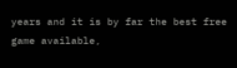years and it is by far the best free game available,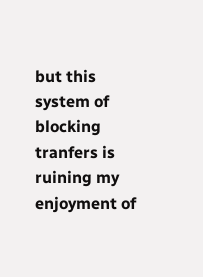but this system of blocking tranfers is ruining my enjoyment of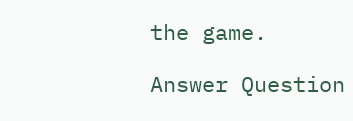the game.

Answer Question